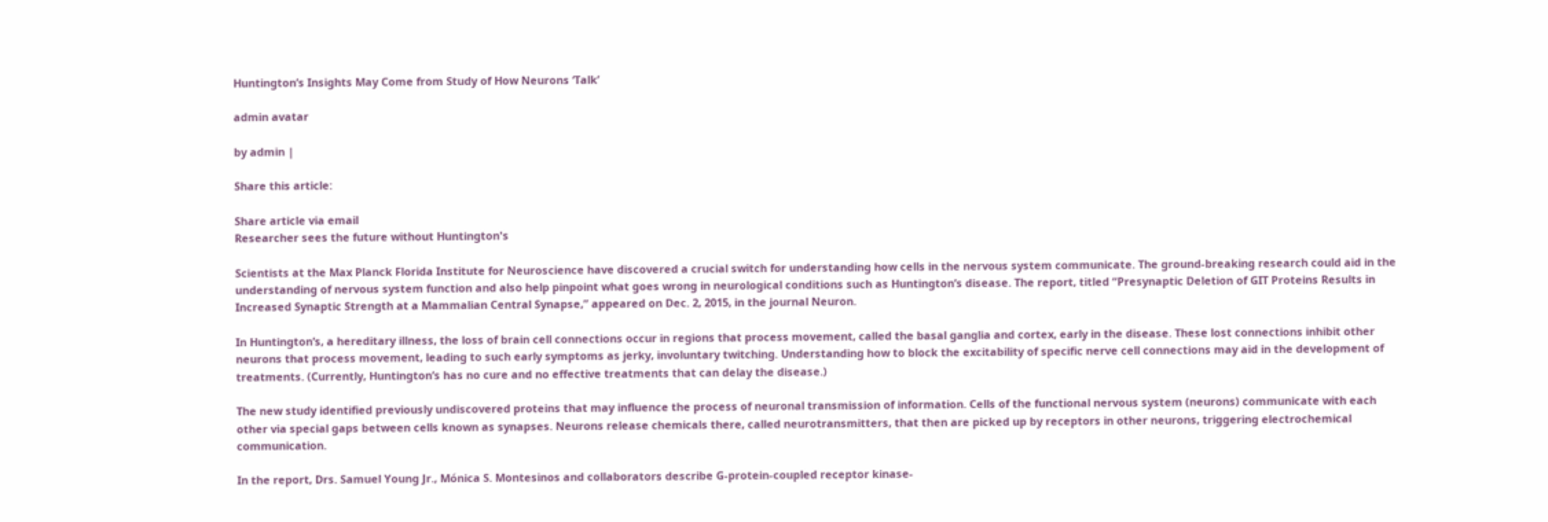Huntington’s Insights May Come from Study of How Neurons ‘Talk’

admin avatar

by admin |

Share this article:

Share article via email
Researcher sees the future without Huntington's

Scientists at the Max Planck Florida Institute for Neuroscience have discovered a crucial switch for understanding how cells in the nervous system communicate. The ground-breaking research could aid in the understanding of nervous system function and also help pinpoint what goes wrong in neurological conditions such as Huntington’s disease. The report, titled “Presynaptic Deletion of GIT Proteins Results in Increased Synaptic Strength at a Mammalian Central Synapse,” appeared on Dec. 2, 2015, in the journal Neuron.

In Huntington’s, a hereditary illness, the loss of brain cell connections occur in regions that process movement, called the basal ganglia and cortex, early in the disease. These lost connections inhibit other neurons that process movement, leading to such early symptoms as jerky, involuntary twitching. Understanding how to block the excitability of specific nerve cell connections may aid in the development of treatments. (Currently, Huntington’s has no cure and no effective treatments that can delay the disease.)

The new study identified previously undiscovered proteins that may influence the process of neuronal transmission of information. Cells of the functional nervous system (neurons) communicate with each other via special gaps between cells known as synapses. Neurons release chemicals there, called neurotransmitters, that then are picked up by receptors in other neurons, triggering electrochemical communication.

In the report, Drs. Samuel Young Jr., Mónica S. Montesinos and collaborators describe G-protein-coupled receptor kinase-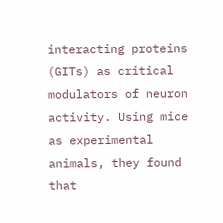interacting proteins (GITs) as critical modulators of neuron activity. Using mice as experimental animals, they found that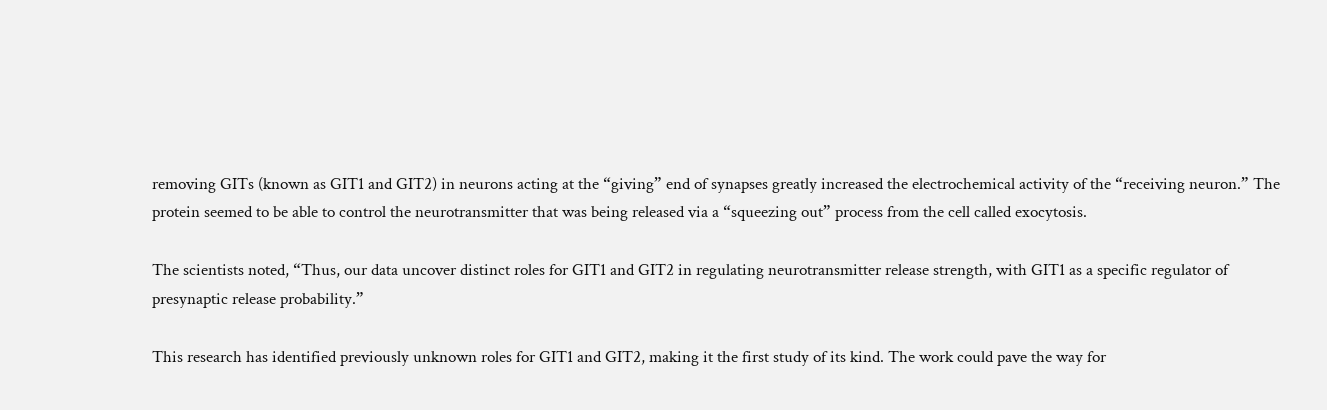removing GITs (known as GIT1 and GIT2) in neurons acting at the “giving” end of synapses greatly increased the electrochemical activity of the “receiving neuron.” The protein seemed to be able to control the neurotransmitter that was being released via a “squeezing out” process from the cell called exocytosis.

The scientists noted, “Thus, our data uncover distinct roles for GIT1 and GIT2 in regulating neurotransmitter release strength, with GIT1 as a specific regulator of presynaptic release probability.”

This research has identified previously unknown roles for GIT1 and GIT2, making it the first study of its kind. The work could pave the way for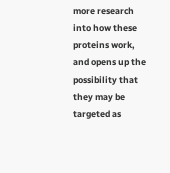more research into how these proteins work, and opens up the possibility that they may be targeted as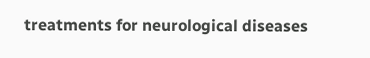treatments for neurological diseases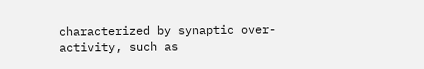characterized by synaptic over-activity, such as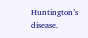Huntington’s disease.